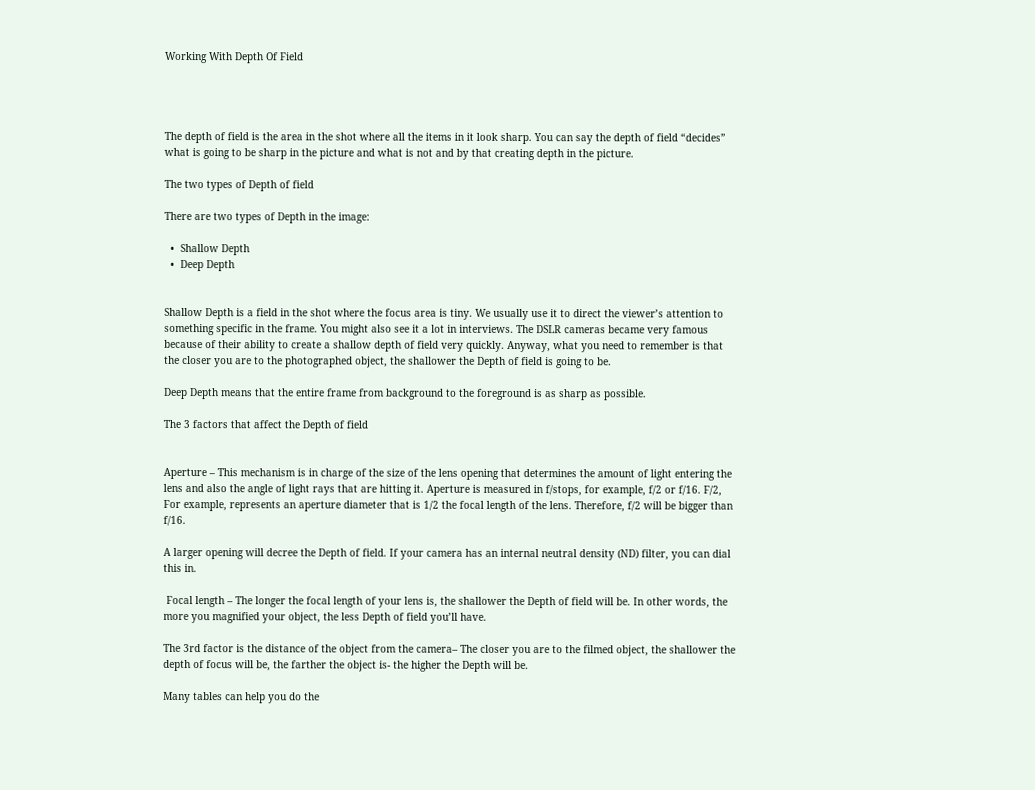Working With Depth Of Field




The depth of field is the area in the shot where all the items in it look sharp. You can say the depth of field “decides” what is going to be sharp in the picture and what is not and by that creating depth in the picture.

The two types of Depth of field

There are two types of Depth in the image:

  •  Shallow Depth
  •  Deep Depth


Shallow Depth is a field in the shot where the focus area is tiny. We usually use it to direct the viewer’s attention to something specific in the frame. You might also see it a lot in interviews. The DSLR cameras became very famous because of their ability to create a shallow depth of field very quickly. Anyway, what you need to remember is that the closer you are to the photographed object, the shallower the Depth of field is going to be.

Deep Depth means that the entire frame from background to the foreground is as sharp as possible.

The 3 factors that affect the Depth of field


Aperture – This mechanism is in charge of the size of the lens opening that determines the amount of light entering the lens and also the angle of light rays that are hitting it. Aperture is measured in f/stops, for example, f/2 or f/16. F/2, For example, represents an aperture diameter that is 1/2 the focal length of the lens. Therefore, f/2 will be bigger than f/16.

A larger opening will decree the Depth of field. If your camera has an internal neutral density (ND) filter, you can dial this in.

 Focal length – The longer the focal length of your lens is, the shallower the Depth of field will be. In other words, the more you magnified your object, the less Depth of field you’ll have.

The 3rd factor is the distance of the object from the camera– The closer you are to the filmed object, the shallower the depth of focus will be, the farther the object is- the higher the Depth will be.

Many tables can help you do the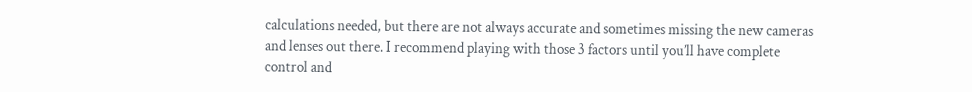calculations needed, but there are not always accurate and sometimes missing the new cameras and lenses out there. I recommend playing with those 3 factors until you’ll have complete control and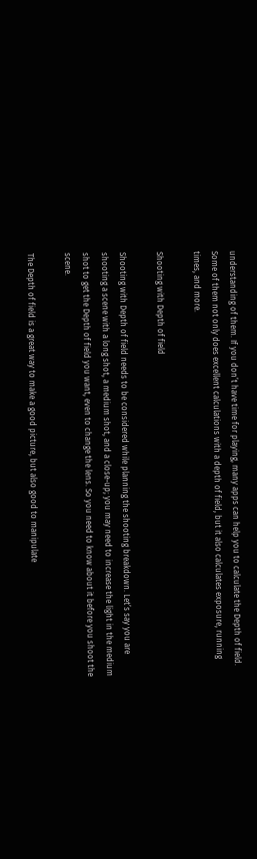understanding of them. If you don’t have time for playing, many apps can help you to calculate the Depth of field. Some of them not only does excellent calculations with a depth of field, but it also calculates exposure, running times, and more.

Shooting with Depth of field

Shooting with Depth of field needs to be considered while planning the shooting breakdown. Let’s say you are shooting a scene with a long shot, a medium shot, and a close-up; you may need to increase the light in the medium shot to get the Depth of field you want, even to change the lens. So you need to know about it before you shoot the scene.

The Depth of field is a great way to make a good picture, but also good to manipulate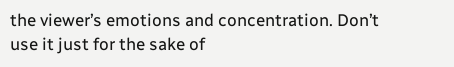the viewer’s emotions and concentration. Don’t use it just for the sake of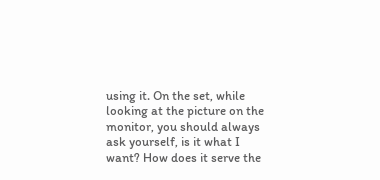using it. On the set, while looking at the picture on the monitor, you should always ask yourself, is it what I want? How does it serve the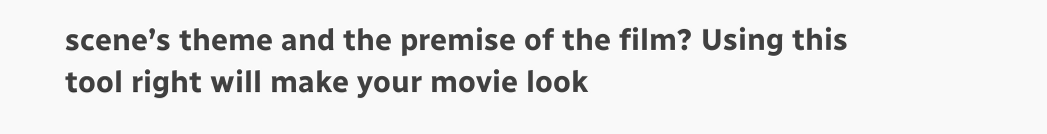scene’s theme and the premise of the film? Using this tool right will make your movie look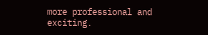more professional and exciting.